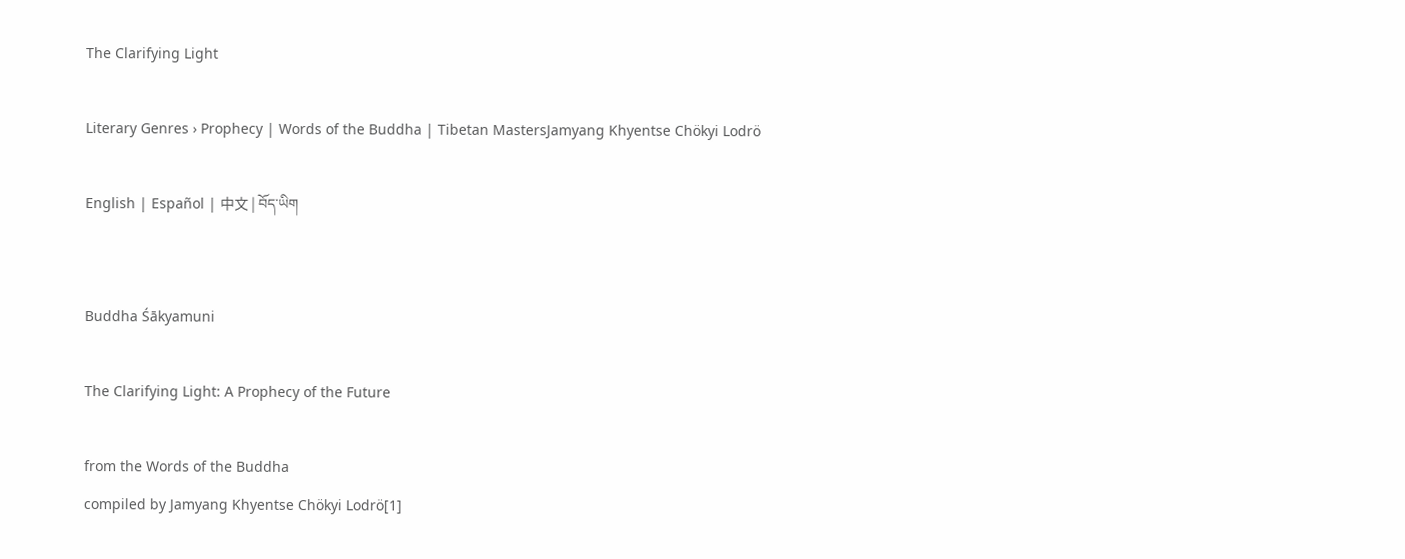The Clarifying Light

Literary Genres › Prophecy | Words of the Buddha | Tibetan MastersJamyang Khyentse Chökyi Lodrö

English | Español | 中文 | བོད་ཡིག


Buddha Śākyamuni

The Clarifying Light: A Prophecy of the Future

from the Words of the Buddha
compiled by Jamyang Khyentse Chökyi Lodrö[1]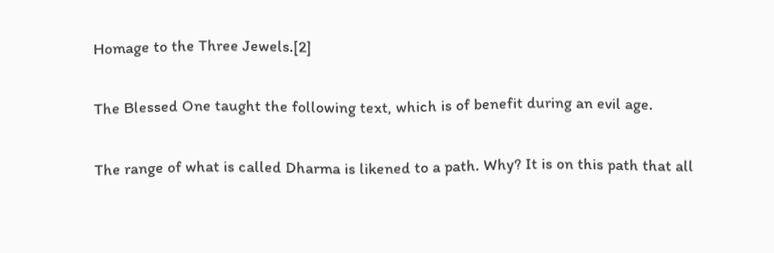Homage to the Three Jewels.[2]

The Blessed One taught the following text, which is of benefit during an evil age.

The range of what is called Dharma is likened to a path. Why? It is on this path that all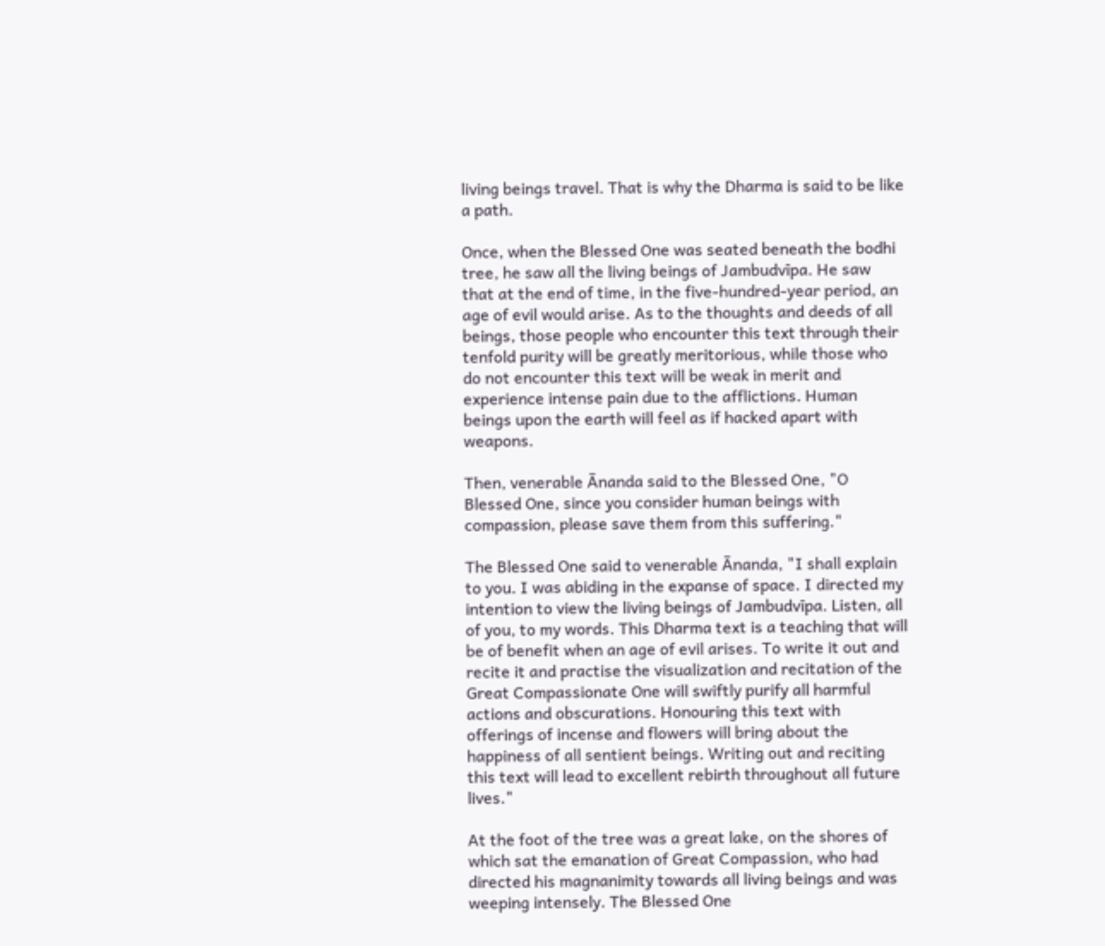living beings travel. That is why the Dharma is said to be like a path.

Once, when the Blessed One was seated beneath the bodhi tree, he saw all the living beings of Jambudvīpa. He saw that at the end of time, in the five-hundred-year period, an age of evil would arise. As to the thoughts and deeds of all beings, those people who encounter this text through their tenfold purity will be greatly meritorious, while those who do not encounter this text will be weak in merit and experience intense pain due to the afflictions. Human beings upon the earth will feel as if hacked apart with weapons.

Then, venerable Ānanda said to the Blessed One, "O Blessed One, since you consider human beings with compassion, please save them from this suffering."

The Blessed One said to venerable Ānanda, "I shall explain to you. I was abiding in the expanse of space. I directed my intention to view the living beings of Jambudvīpa. Listen, all of you, to my words. This Dharma text is a teaching that will be of benefit when an age of evil arises. To write it out and recite it and practise the visualization and recitation of the Great Compassionate One will swiftly purify all harmful actions and obscurations. Honouring this text with offerings of incense and flowers will bring about the happiness of all sentient beings. Writing out and reciting this text will lead to excellent rebirth throughout all future lives."

At the foot of the tree was a great lake, on the shores of which sat the emanation of Great Compassion, who had directed his magnanimity towards all living beings and was weeping intensely. The Blessed One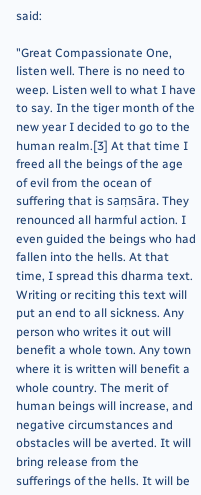said:

"Great Compassionate One, listen well. There is no need to weep. Listen well to what I have to say. In the tiger month of the new year I decided to go to the human realm.[3] At that time I freed all the beings of the age of evil from the ocean of suffering that is saṃsāra. They renounced all harmful action. I even guided the beings who had fallen into the hells. At that time, I spread this dharma text. Writing or reciting this text will put an end to all sickness. Any person who writes it out will benefit a whole town. Any town where it is written will benefit a whole country. The merit of human beings will increase, and negative circumstances and obstacles will be averted. It will bring release from the sufferings of the hells. It will be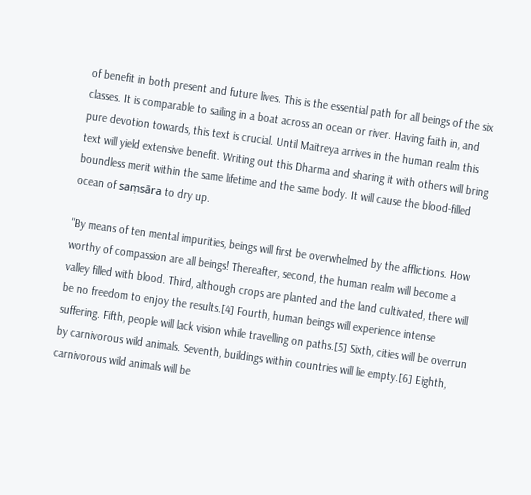of benefit in both present and future lives. This is the essential path for all beings of the six classes. It is comparable to sailing in a boat across an ocean or river. Having faith in, and pure devotion towards, this text is crucial. Until Maitreya arrives in the human realm this text will yield extensive benefit. Writing out this Dharma and sharing it with others will bring boundless merit within the same lifetime and the same body. It will cause the blood-filled ocean of saṃsāra to dry up.

"By means of ten mental impurities, beings will first be overwhelmed by the afflictions. How worthy of compassion are all beings! Thereafter, second, the human realm will become a valley filled with blood. Third, although crops are planted and the land cultivated, there will be no freedom to enjoy the results.[4] Fourth, human beings will experience intense suffering. Fifth, people will lack vision while travelling on paths.[5] Sixth, cities will be overrun by carnivorous wild animals. Seventh, buildings within countries will lie empty.[6] Eighth, carnivorous wild animals will be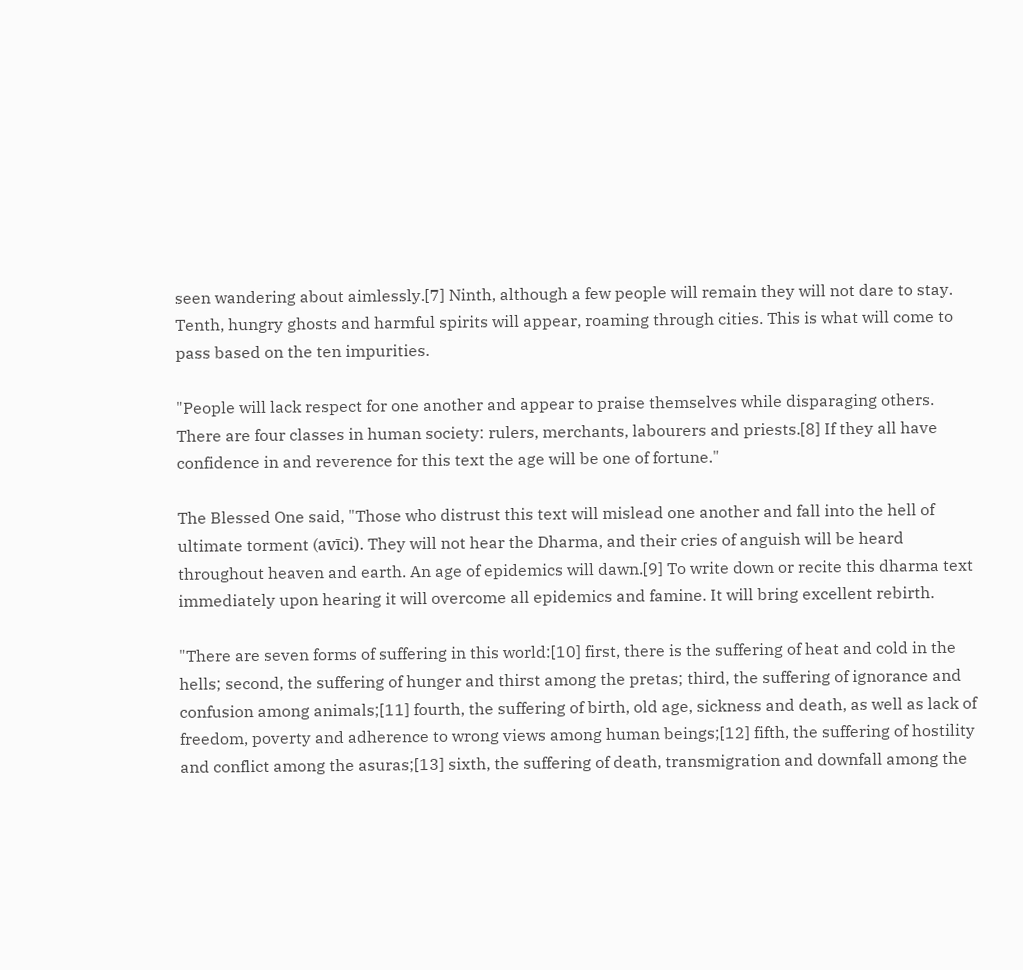seen wandering about aimlessly.[7] Ninth, although a few people will remain they will not dare to stay. Tenth, hungry ghosts and harmful spirits will appear, roaming through cities. This is what will come to pass based on the ten impurities.

"People will lack respect for one another and appear to praise themselves while disparaging others. There are four classes in human society: rulers, merchants, labourers and priests.[8] If they all have confidence in and reverence for this text the age will be one of fortune."

The Blessed One said, "Those who distrust this text will mislead one another and fall into the hell of ultimate torment (avīci). They will not hear the Dharma, and their cries of anguish will be heard throughout heaven and earth. An age of epidemics will dawn.[9] To write down or recite this dharma text immediately upon hearing it will overcome all epidemics and famine. It will bring excellent rebirth.

"There are seven forms of suffering in this world:[10] first, there is the suffering of heat and cold in the hells; second, the suffering of hunger and thirst among the pretas; third, the suffering of ignorance and confusion among animals;[11] fourth, the suffering of birth, old age, sickness and death, as well as lack of freedom, poverty and adherence to wrong views among human beings;[12] fifth, the suffering of hostility and conflict among the asuras;[13] sixth, the suffering of death, transmigration and downfall among the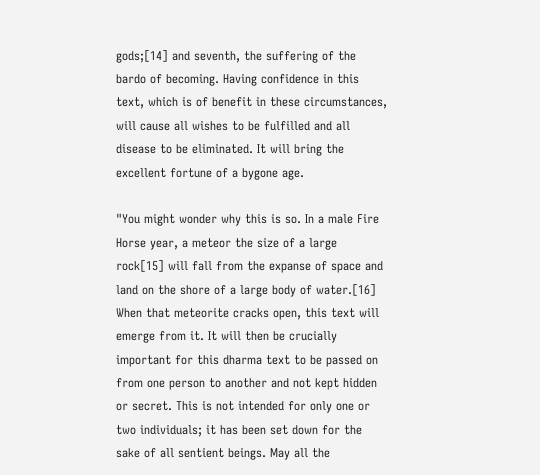gods;[14] and seventh, the suffering of the bardo of becoming. Having confidence in this text, which is of benefit in these circumstances, will cause all wishes to be fulfilled and all disease to be eliminated. It will bring the excellent fortune of a bygone age.

"You might wonder why this is so. In a male Fire Horse year, a meteor the size of a large rock[15] will fall from the expanse of space and land on the shore of a large body of water.[16] When that meteorite cracks open, this text will emerge from it. It will then be crucially important for this dharma text to be passed on from one person to another and not kept hidden or secret. This is not intended for only one or two individuals; it has been set down for the sake of all sentient beings. May all the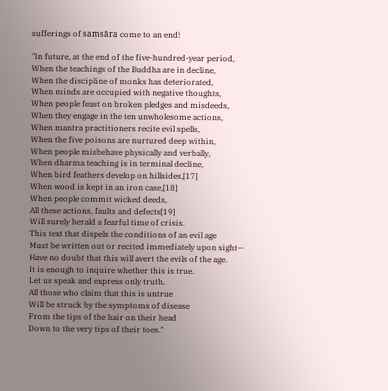sufferings of saṃsāra come to an end!

"In future, at the end of the five-hundred-year period,
When the teachings of the Buddha are in decline,
When the discipline of monks has deteriorated,
When minds are occupied with negative thoughts,
When people feast on broken pledges and misdeeds,
When they engage in the ten unwholesome actions,
When mantra practitioners recite evil spells,
When the five poisons are nurtured deep within,
When people misbehave physically and verbally,
When dharma teaching is in terminal decline,
When bird feathers develop on hillsides,[17]
When wood is kept in an iron case,[18]
When people commit wicked deeds,
All these actions, faults and defects[19]
Will surely herald a fearful time of crisis.
This text that dispels the conditions of an evil age
Must be written out or recited immediately upon sight—
Have no doubt that this will avert the evils of the age.
It is enough to inquire whether this is true.
Let us speak and express only truth.
All those who claim that this is untrue
Will be struck by the symptoms of disease
From the tips of the hair on their head
Down to the very tips of their toes."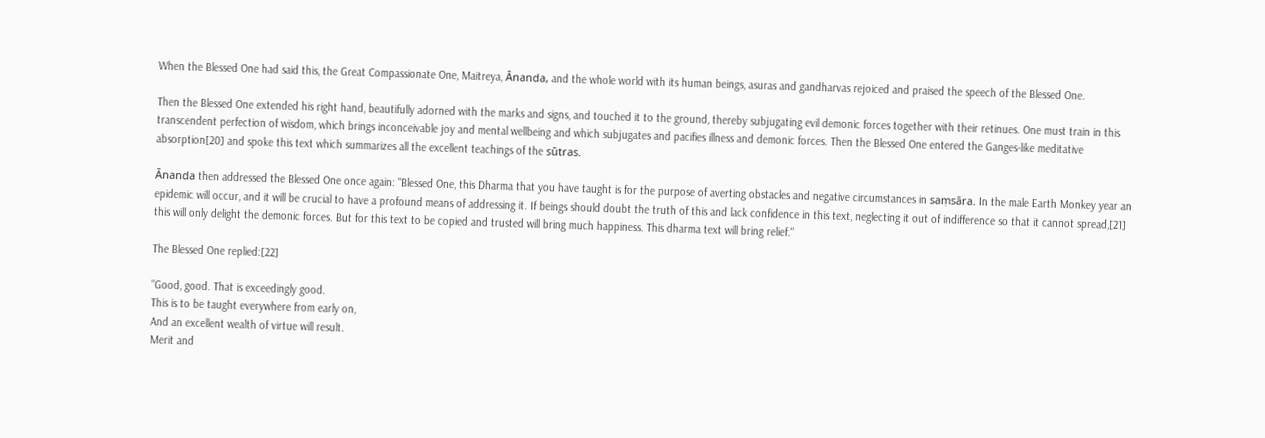When the Blessed One had said this, the Great Compassionate One, Maitreya, Ānanda, and the whole world with its human beings, asuras and gandharvas rejoiced and praised the speech of the Blessed One.

Then the Blessed One extended his right hand, beautifully adorned with the marks and signs, and touched it to the ground, thereby subjugating evil demonic forces together with their retinues. One must train in this transcendent perfection of wisdom, which brings inconceivable joy and mental wellbeing and which subjugates and pacifies illness and demonic forces. Then the Blessed One entered the Ganges-like meditative absorption[20] and spoke this text which summarizes all the excellent teachings of the sūtras.

Ānanda then addressed the Blessed One once again: "Blessed One, this Dharma that you have taught is for the purpose of averting obstacles and negative circumstances in saṃsāra. In the male Earth Monkey year an epidemic will occur, and it will be crucial to have a profound means of addressing it. If beings should doubt the truth of this and lack confidence in this text, neglecting it out of indifference so that it cannot spread,[21] this will only delight the demonic forces. But for this text to be copied and trusted will bring much happiness. This dharma text will bring relief."

The Blessed One replied:[22]

"Good, good. That is exceedingly good.
This is to be taught everywhere from early on,
And an excellent wealth of virtue will result.
Merit and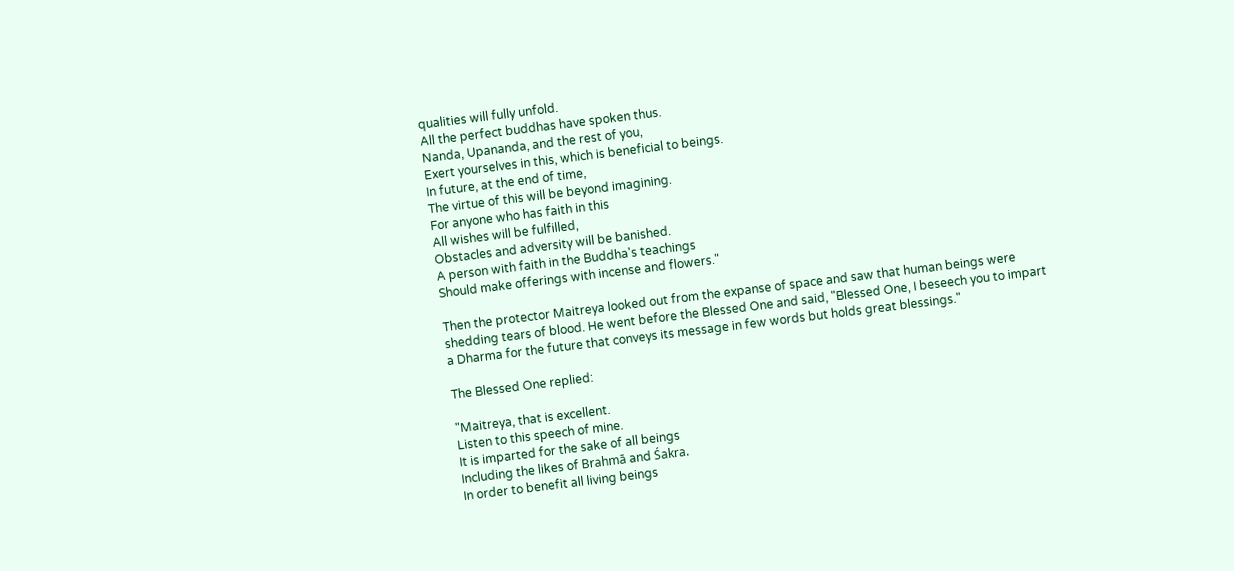qualities will fully unfold.
All the perfect buddhas have spoken thus.
Nanda, Upananda, and the rest of you,
Exert yourselves in this, which is beneficial to beings.
In future, at the end of time,
The virtue of this will be beyond imagining.
For anyone who has faith in this
All wishes will be fulfilled,
Obstacles and adversity will be banished.
A person with faith in the Buddha's teachings
Should make offerings with incense and flowers."

Then the protector Maitreya looked out from the expanse of space and saw that human beings were shedding tears of blood. He went before the Blessed One and said, "Blessed One, I beseech you to impart a Dharma for the future that conveys its message in few words but holds great blessings."

The Blessed One replied:

"Maitreya, that is excellent.
Listen to this speech of mine.
It is imparted for the sake of all beings
Including the likes of Brahmā and Śakra.
In order to benefit all living beings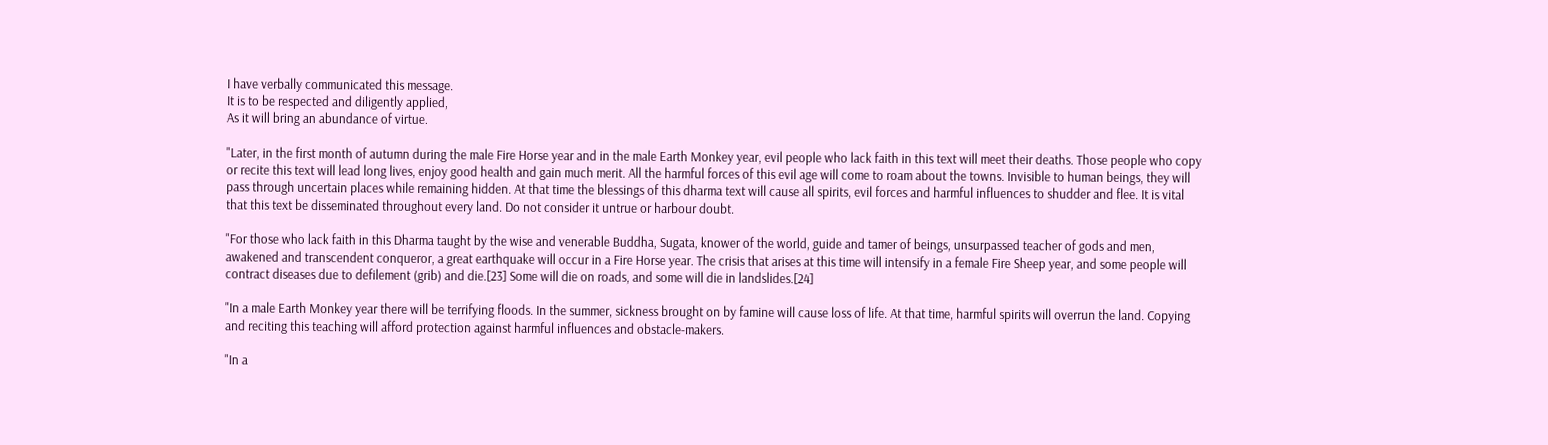I have verbally communicated this message.
It is to be respected and diligently applied,
As it will bring an abundance of virtue.

"Later, in the first month of autumn during the male Fire Horse year and in the male Earth Monkey year, evil people who lack faith in this text will meet their deaths. Those people who copy or recite this text will lead long lives, enjoy good health and gain much merit. All the harmful forces of this evil age will come to roam about the towns. Invisible to human beings, they will pass through uncertain places while remaining hidden. At that time the blessings of this dharma text will cause all spirits, evil forces and harmful influences to shudder and flee. It is vital that this text be disseminated throughout every land. Do not consider it untrue or harbour doubt.

"For those who lack faith in this Dharma taught by the wise and venerable Buddha, Sugata, knower of the world, guide and tamer of beings, unsurpassed teacher of gods and men, awakened and transcendent conqueror, a great earthquake will occur in a Fire Horse year. The crisis that arises at this time will intensify in a female Fire Sheep year, and some people will contract diseases due to defilement (grib) and die.[23] Some will die on roads, and some will die in landslides.[24]

"In a male Earth Monkey year there will be terrifying floods. In the summer, sickness brought on by famine will cause loss of life. At that time, harmful spirits will overrun the land. Copying and reciting this teaching will afford protection against harmful influences and obstacle-makers.

"In a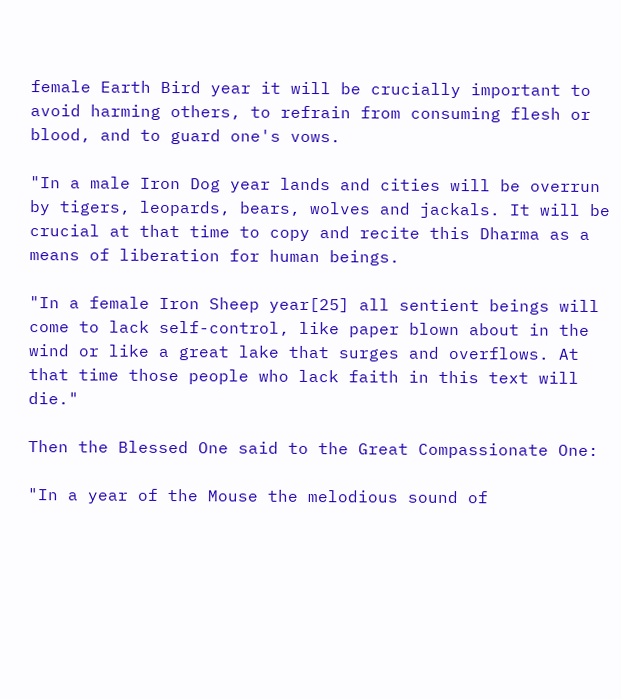female Earth Bird year it will be crucially important to avoid harming others, to refrain from consuming flesh or blood, and to guard one's vows.

"In a male Iron Dog year lands and cities will be overrun by tigers, leopards, bears, wolves and jackals. It will be crucial at that time to copy and recite this Dharma as a means of liberation for human beings.

"In a female Iron Sheep year[25] all sentient beings will come to lack self-control, like paper blown about in the wind or like a great lake that surges and overflows. At that time those people who lack faith in this text will die."

Then the Blessed One said to the Great Compassionate One:

"In a year of the Mouse the melodious sound of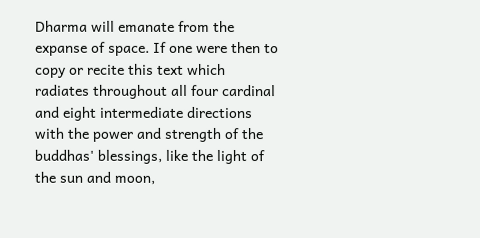Dharma will emanate from the expanse of space. If one were then to copy or recite this text which radiates throughout all four cardinal and eight intermediate directions with the power and strength of the buddhas' blessings, like the light of the sun and moon,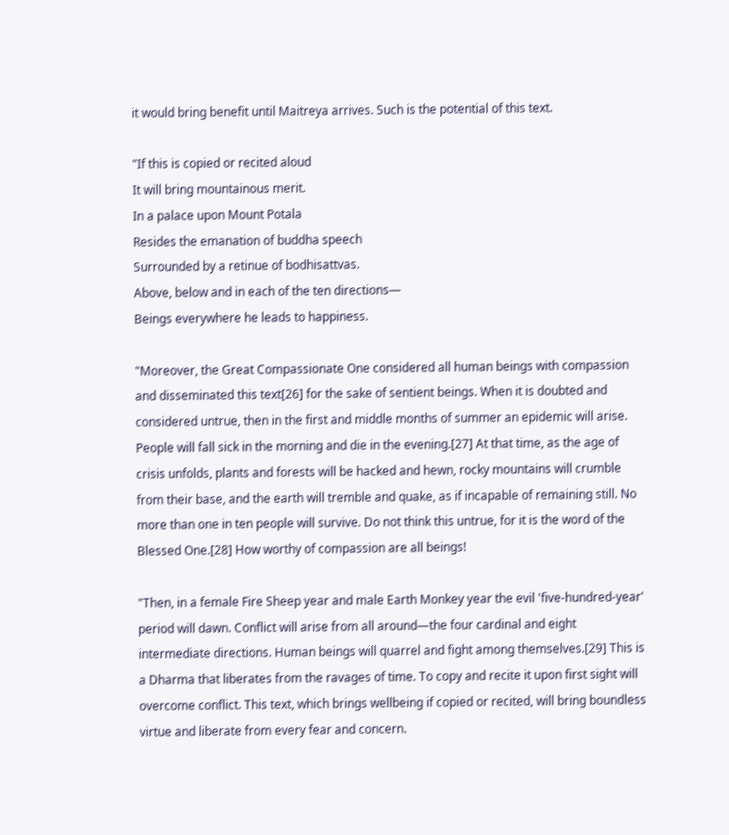it would bring benefit until Maitreya arrives. Such is the potential of this text.

"If this is copied or recited aloud
It will bring mountainous merit.
In a palace upon Mount Potala
Resides the emanation of buddha speech
Surrounded by a retinue of bodhisattvas.
Above, below and in each of the ten directions—
Beings everywhere he leads to happiness.

"Moreover, the Great Compassionate One considered all human beings with compassion and disseminated this text[26] for the sake of sentient beings. When it is doubted and considered untrue, then in the first and middle months of summer an epidemic will arise. People will fall sick in the morning and die in the evening.[27] At that time, as the age of crisis unfolds, plants and forests will be hacked and hewn, rocky mountains will crumble from their base, and the earth will tremble and quake, as if incapable of remaining still. No more than one in ten people will survive. Do not think this untrue, for it is the word of the Blessed One.[28] How worthy of compassion are all beings!

"Then, in a female Fire Sheep year and male Earth Monkey year the evil 'five-hundred-year' period will dawn. Conflict will arise from all around—the four cardinal and eight intermediate directions. Human beings will quarrel and fight among themselves.[29] This is a Dharma that liberates from the ravages of time. To copy and recite it upon first sight will overcome conflict. This text, which brings wellbeing if copied or recited, will bring boundless virtue and liberate from every fear and concern.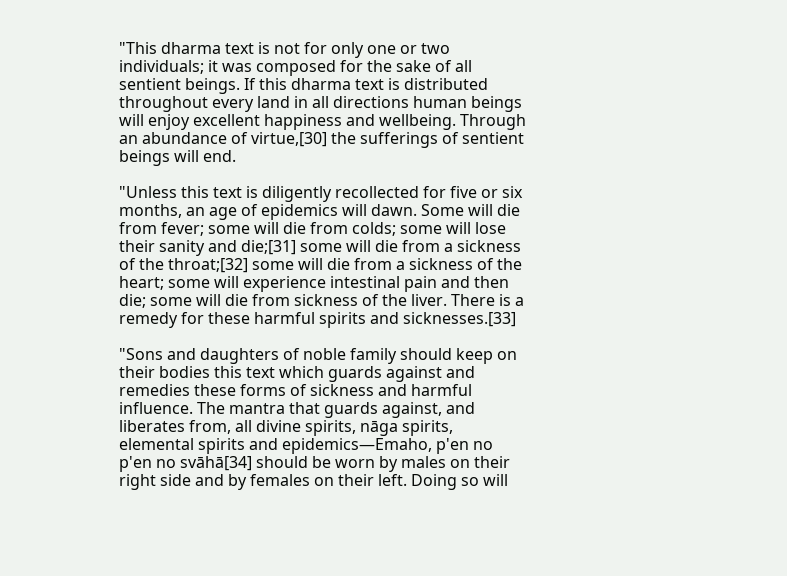"This dharma text is not for only one or two individuals; it was composed for the sake of all sentient beings. If this dharma text is distributed throughout every land in all directions human beings will enjoy excellent happiness and wellbeing. Through an abundance of virtue,[30] the sufferings of sentient beings will end.

"Unless this text is diligently recollected for five or six months, an age of epidemics will dawn. Some will die from fever; some will die from colds; some will lose their sanity and die;[31] some will die from a sickness of the throat;[32] some will die from a sickness of the heart; some will experience intestinal pain and then die; some will die from sickness of the liver. There is a remedy for these harmful spirits and sicknesses.[33]

"Sons and daughters of noble family should keep on their bodies this text which guards against and remedies these forms of sickness and harmful influence. The mantra that guards against, and liberates from, all divine spirits, nāga spirits, elemental spirits and epidemics—Emaho, p'en no p'en no svāhā[34] should be worn by males on their right side and by females on their left. Doing so will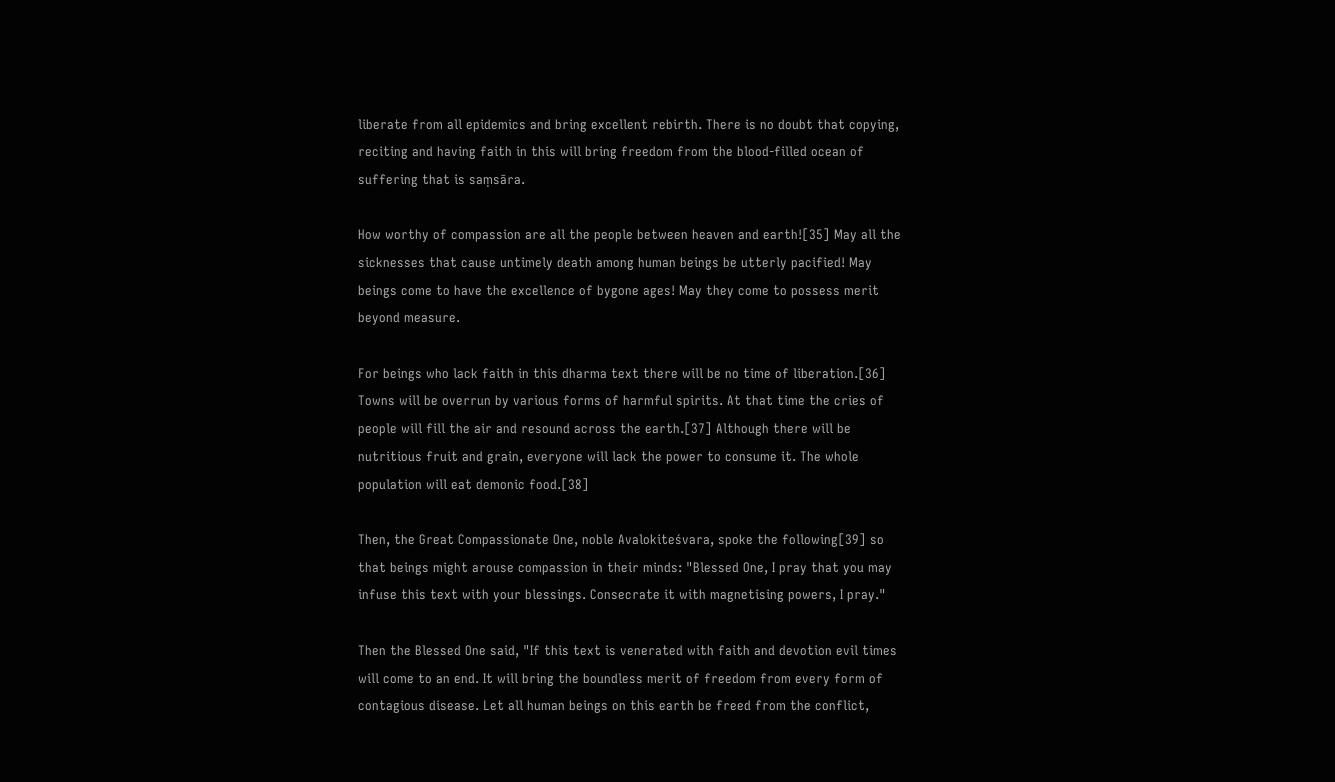liberate from all epidemics and bring excellent rebirth. There is no doubt that copying, reciting and having faith in this will bring freedom from the blood-filled ocean of suffering that is saṃsāra.

How worthy of compassion are all the people between heaven and earth![35] May all the sicknesses that cause untimely death among human beings be utterly pacified! May beings come to have the excellence of bygone ages! May they come to possess merit beyond measure.

For beings who lack faith in this dharma text there will be no time of liberation.[36] Towns will be overrun by various forms of harmful spirits. At that time the cries of people will fill the air and resound across the earth.[37] Although there will be nutritious fruit and grain, everyone will lack the power to consume it. The whole population will eat demonic food.[38]

Then, the Great Compassionate One, noble Avalokiteśvara, spoke the following[39] so that beings might arouse compassion in their minds: "Blessed One, I pray that you may infuse this text with your blessings. Consecrate it with magnetising powers, I pray."

Then the Blessed One said, "If this text is venerated with faith and devotion evil times will come to an end. It will bring the boundless merit of freedom from every form of contagious disease. Let all human beings on this earth be freed from the conflict,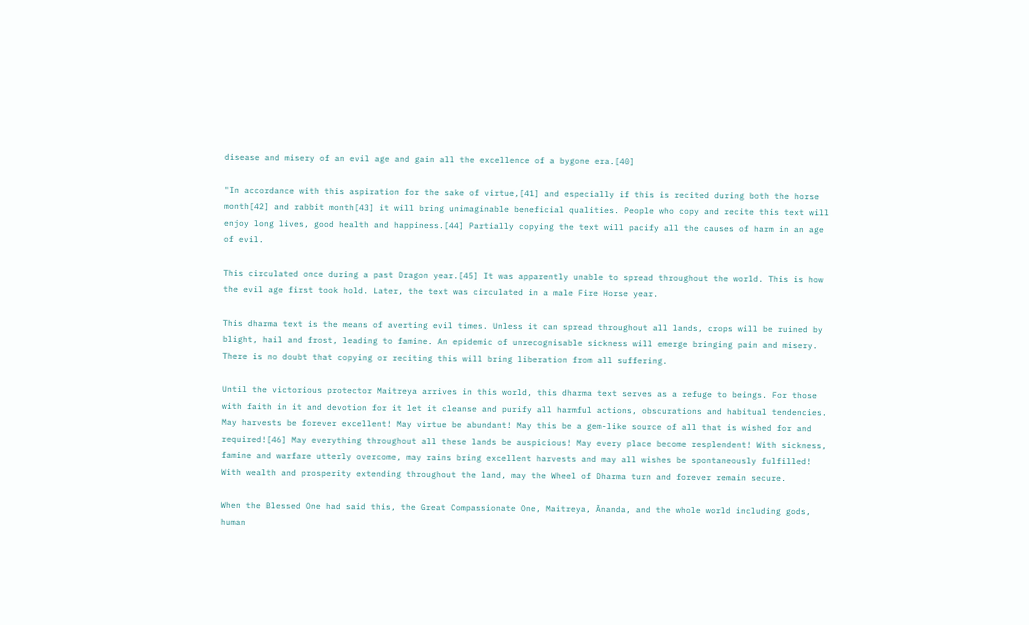disease and misery of an evil age and gain all the excellence of a bygone era.[40]

"In accordance with this aspiration for the sake of virtue,[41] and especially if this is recited during both the horse month[42] and rabbit month[43] it will bring unimaginable beneficial qualities. People who copy and recite this text will enjoy long lives, good health and happiness.[44] Partially copying the text will pacify all the causes of harm in an age of evil.

This circulated once during a past Dragon year.[45] It was apparently unable to spread throughout the world. This is how the evil age first took hold. Later, the text was circulated in a male Fire Horse year.

This dharma text is the means of averting evil times. Unless it can spread throughout all lands, crops will be ruined by blight, hail and frost, leading to famine. An epidemic of unrecognisable sickness will emerge bringing pain and misery. There is no doubt that copying or reciting this will bring liberation from all suffering.

Until the victorious protector Maitreya arrives in this world, this dharma text serves as a refuge to beings. For those with faith in it and devotion for it let it cleanse and purify all harmful actions, obscurations and habitual tendencies. May harvests be forever excellent! May virtue be abundant! May this be a gem-like source of all that is wished for and required![46] May everything throughout all these lands be auspicious! May every place become resplendent! With sickness, famine and warfare utterly overcome, may rains bring excellent harvests and may all wishes be spontaneously fulfilled! With wealth and prosperity extending throughout the land, may the Wheel of Dharma turn and forever remain secure.

When the Blessed One had said this, the Great Compassionate One, Maitreya, Ānanda, and the whole world including gods, human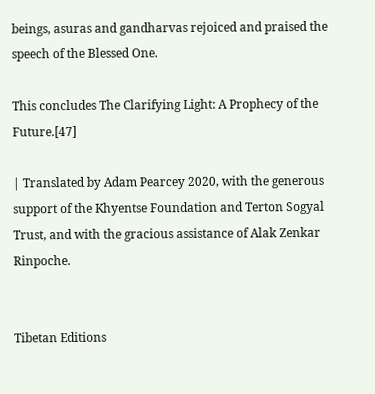beings, asuras and gandharvas rejoiced and praised the speech of the Blessed One.

This concludes The Clarifying Light: A Prophecy of the Future.[47]

| Translated by Adam Pearcey 2020, with the generous support of the Khyentse Foundation and Terton Sogyal Trust, and with the gracious assistance of Alak Zenkar Rinpoche.


Tibetan Editions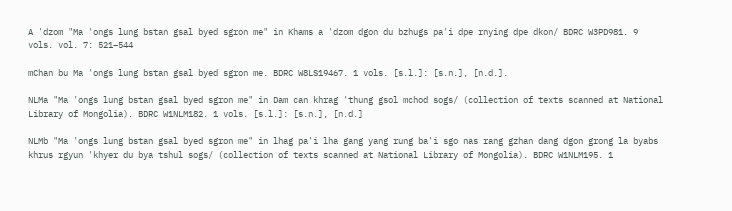A 'dzom "Ma 'ongs lung bstan gsal byed sgron me" in Khams a 'dzom dgon du bzhugs pa'i dpe rnying dpe dkon/ BDRC W3PD981. 9 vols. vol. 7: 521–544

mChan bu Ma 'ongs lung bstan gsal byed sgron me. BDRC W8LS19467. 1 vols. [s.l.]: [s.n.], [n.d.].

NLMa "Ma 'ongs lung bstan gsal byed sgron me" in Dam can khrag 'thung gsol mchod sogs/ (collection of texts scanned at National Library of Mongolia). BDRC W1NLM182. 1 vols. [s.l.]: [s.n.], [n.d.]

NLMb "Ma 'ongs lung bstan gsal byed sgron me" in lhag pa'i lha gang yang rung ba'i sgo nas rang gzhan dang dgon grong la byabs khrus rgyun 'khyer du bya tshul sogs/ (collection of texts scanned at National Library of Mongolia). BDRC W1NLM195. 1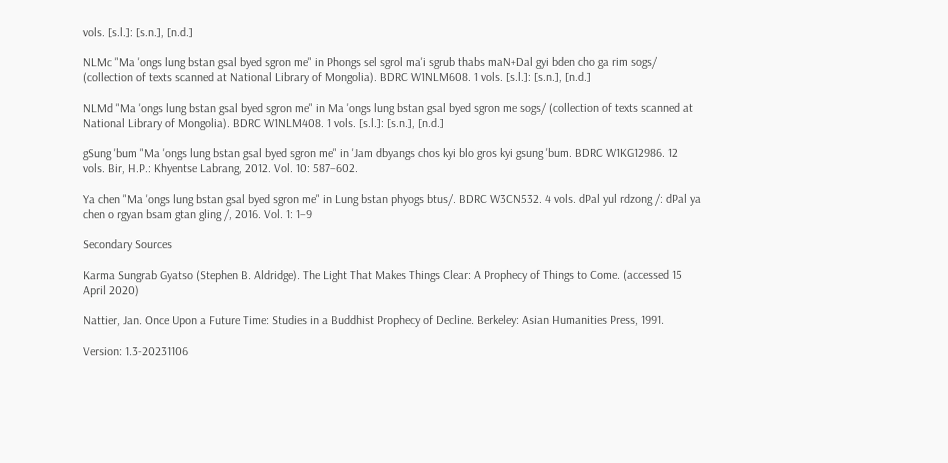vols. [s.l.]: [s.n.], [n.d.]

NLMc "Ma 'ongs lung bstan gsal byed sgron me" in Phongs sel sgrol ma'i sgrub thabs maN+Dal gyi bden cho ga rim sogs/ (collection of texts scanned at National Library of Mongolia). BDRC W1NLM608. 1 vols. [s.l.]: [s.n.], [n.d.]

NLMd "Ma 'ongs lung bstan gsal byed sgron me" in Ma 'ongs lung bstan gsal byed sgron me sogs/ (collection of texts scanned at National Library of Mongolia). BDRC W1NLM408. 1 vols. [s.l.]: [s.n.], [n.d.]

gSung 'bum "Ma 'ongs lung bstan gsal byed sgron me" in 'Jam dbyangs chos kyi blo gros kyi gsung 'bum. BDRC W1KG12986. 12 vols. Bir, H.P.: Khyentse Labrang, 2012. Vol. 10: 587–602.

Ya chen "Ma 'ongs lung bstan gsal byed sgron me" in Lung bstan phyogs btus/. BDRC W3CN532. 4 vols. dPal yul rdzong /: dPal ya chen o rgyan bsam gtan gling /, 2016. Vol. 1: 1–9

Secondary Sources

Karma Sungrab Gyatso (Stephen B. Aldridge). The Light That Makes Things Clear: A Prophecy of Things to Come. (accessed 15 April 2020)

Nattier, Jan. Once Upon a Future Time: Studies in a Buddhist Prophecy of Decline. Berkeley: Asian Humanities Press, 1991.

Version: 1.3-20231106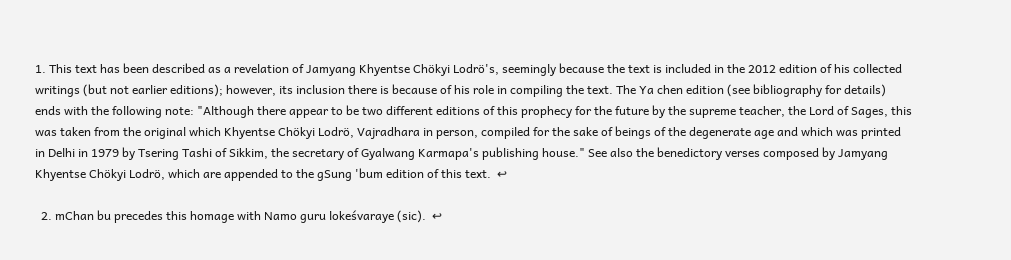1. This text has been described as a revelation of Jamyang Khyentse Chökyi Lodrö's, seemingly because the text is included in the 2012 edition of his collected writings (but not earlier editions); however, its inclusion there is because of his role in compiling the text. The Ya chen edition (see bibliography for details) ends with the following note: "Although there appear to be two different editions of this prophecy for the future by the supreme teacher, the Lord of Sages, this was taken from the original which Khyentse Chökyi Lodrö, Vajradhara in person, compiled for the sake of beings of the degenerate age and which was printed in Delhi in 1979 by Tsering Tashi of Sikkim, the secretary of Gyalwang Karmapa's publishing house." See also the benedictory verses composed by Jamyang Khyentse Chökyi Lodrö, which are appended to the gSung 'bum edition of this text.  ↩

  2. mChan bu precedes this homage with Namo guru lokeśvaraye (sic).  ↩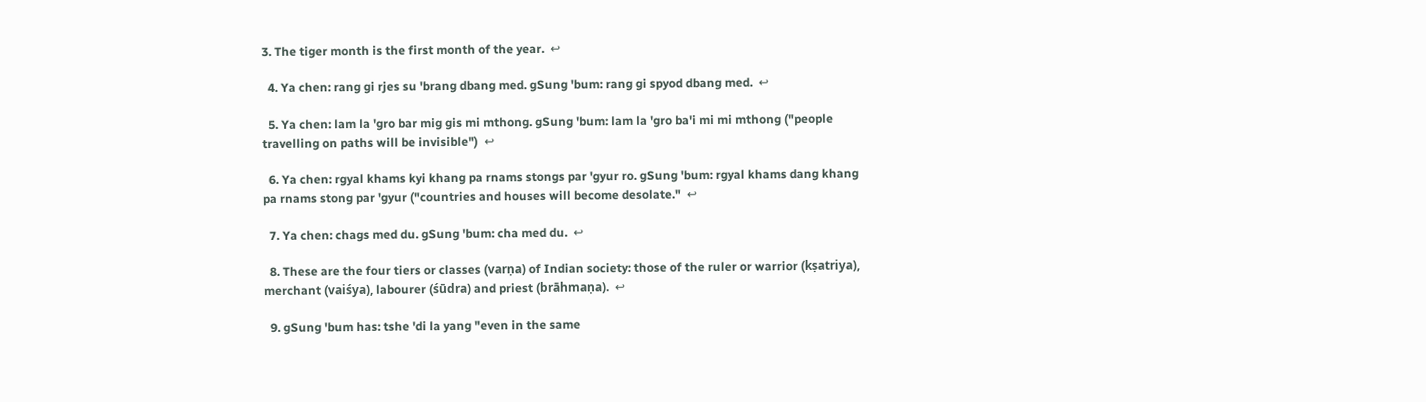3. The tiger month is the first month of the year.  ↩

  4. Ya chen: rang gi rjes su 'brang dbang med. gSung 'bum: rang gi spyod dbang med.  ↩

  5. Ya chen: lam la 'gro bar mig gis mi mthong. gSung 'bum: lam la 'gro ba'i mi mi mthong ("people travelling on paths will be invisible")  ↩

  6. Ya chen: rgyal khams kyi khang pa rnams stongs par 'gyur ro. gSung 'bum: rgyal khams dang khang pa rnams stong par 'gyur ("countries and houses will become desolate."  ↩

  7. Ya chen: chags med du. gSung 'bum: cha med du.  ↩

  8. These are the four tiers or classes (varṇa) of Indian society: those of the ruler or warrior (kṣatriya), merchant (vaiśya), labourer (śūdra) and priest (brāhmaṇa).  ↩

  9. gSung 'bum has: tshe 'di la yang "even in the same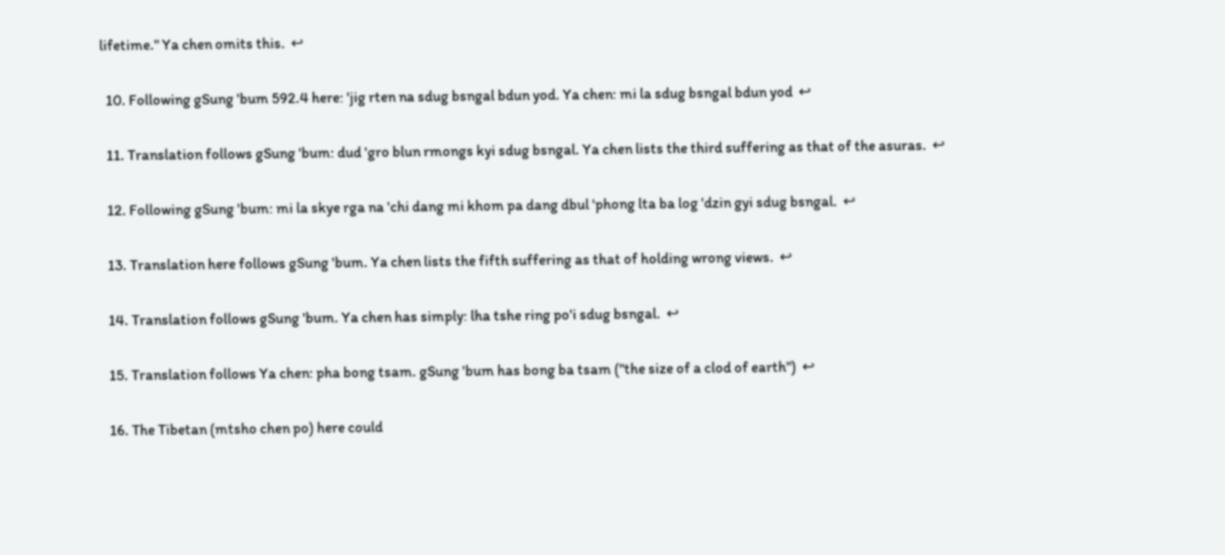lifetime." Ya chen omits this.  ↩

  10. Following gSung 'bum 592.4 here: 'jig rten na sdug bsngal bdun yod. Ya chen: mi la sdug bsngal bdun yod  ↩

  11. Translation follows gSung 'bum: dud 'gro blun rmongs kyi sdug bsngal. Ya chen lists the third suffering as that of the asuras.  ↩

  12. Following gSung 'bum: mi la skye rga na 'chi dang mi khom pa dang dbul 'phong lta ba log 'dzin gyi sdug bsngal.  ↩

  13. Translation here follows gSung 'bum. Ya chen lists the fifth suffering as that of holding wrong views.  ↩

  14. Translation follows gSung 'bum. Ya chen has simply: lha tshe ring po'i sdug bsngal.  ↩

  15. Translation follows Ya chen: pha bong tsam. gSung 'bum has bong ba tsam ("the size of a clod of earth")  ↩

  16. The Tibetan (mtsho chen po) here could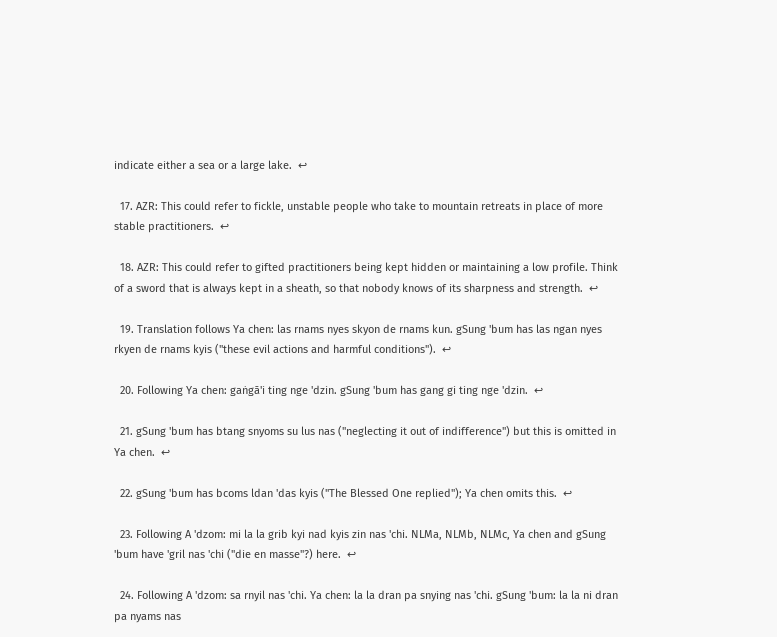indicate either a sea or a large lake.  ↩

  17. AZR: This could refer to fickle, unstable people who take to mountain retreats in place of more stable practitioners.  ↩

  18. AZR: This could refer to gifted practitioners being kept hidden or maintaining a low profile. Think of a sword that is always kept in a sheath, so that nobody knows of its sharpness and strength.  ↩

  19. Translation follows Ya chen: las rnams nyes skyon de rnams kun. gSung 'bum has las ngan nyes rkyen de rnams kyis ("these evil actions and harmful conditions").  ↩

  20. Following Ya chen: gaṅgā'i ting nge 'dzin. gSung 'bum has gang gi ting nge 'dzin.  ↩

  21. gSung 'bum has btang snyoms su lus nas ("neglecting it out of indifference") but this is omitted in Ya chen.  ↩

  22. gSung 'bum has bcoms ldan 'das kyis ("The Blessed One replied"); Ya chen omits this.  ↩

  23. Following A 'dzom: mi la la grib kyi nad kyis zin nas 'chi. NLMa, NLMb, NLMc, Ya chen and gSung 'bum have 'gril nas 'chi ("die en masse"?) here.  ↩

  24. Following A 'dzom: sa rnyil nas 'chi. Ya chen: la la dran pa snying nas 'chi. gSung 'bum: la la ni dran pa nyams nas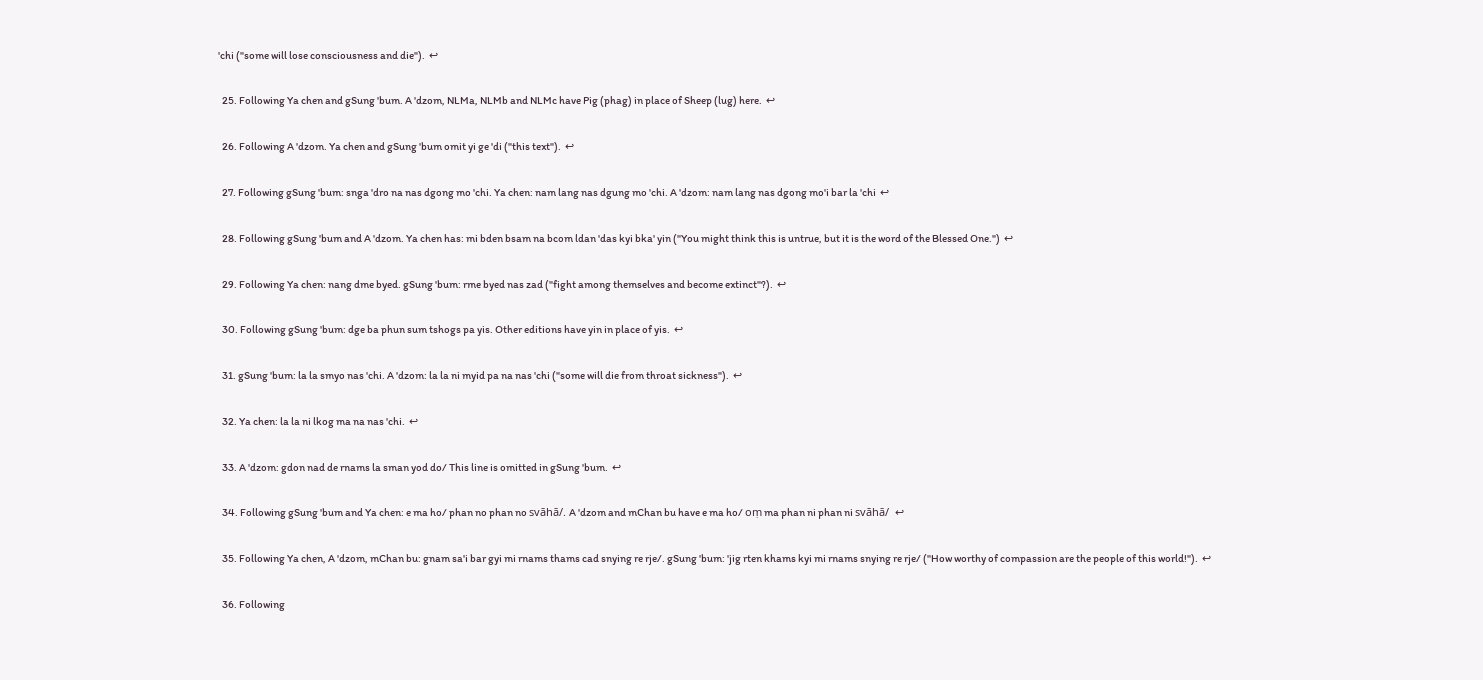'chi ("some will lose consciousness and die").  ↩

  25. Following Ya chen and gSung 'bum. A 'dzom, NLMa, NLMb and NLMc have Pig (phag) in place of Sheep (lug) here.  ↩

  26. Following A 'dzom. Ya chen and gSung 'bum omit yi ge 'di ("this text").  ↩

  27. Following gSung 'bum: snga 'dro na nas dgong mo 'chi. Ya chen: nam lang nas dgung mo 'chi. A 'dzom: nam lang nas dgong mo'i bar la 'chi  ↩

  28. Following gSung 'bum and A 'dzom. Ya chen has: mi bden bsam na bcom ldan 'das kyi bka' yin ("You might think this is untrue, but it is the word of the Blessed One.")  ↩

  29. Following Ya chen: nang dme byed. gSung 'bum: rme byed nas zad ("fight among themselves and become extinct"?).  ↩

  30. Following gSung 'bum: dge ba phun sum tshogs pa yis. Other editions have yin in place of yis.  ↩

  31. gSung 'bum: la la smyo nas 'chi. A 'dzom: la la ni myid pa na nas 'chi ("some will die from throat sickness").  ↩

  32. Ya chen: la la ni lkog ma na nas 'chi.  ↩

  33. A 'dzom: gdon nad de rnams la sman yod do/ This line is omitted in gSung 'bum.  ↩

  34. Following gSung 'bum and Ya chen: e ma ho/ phan no phan no svāhā/. A 'dzom and mChan bu have e ma ho/ oṃ ma phan ni phan ni svāhā/  ↩

  35. Following Ya chen, A 'dzom, mChan bu: gnam sa'i bar gyi mi rnams thams cad snying re rje/. gSung 'bum: 'jig rten khams kyi mi rnams snying re rje/ ("How worthy of compassion are the people of this world!").  ↩

  36. Following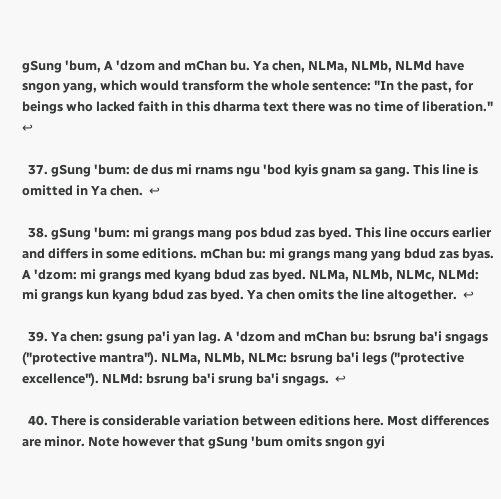gSung 'bum, A 'dzom and mChan bu. Ya chen, NLMa, NLMb, NLMd have sngon yang, which would transform the whole sentence: "In the past, for beings who lacked faith in this dharma text there was no time of liberation."  ↩

  37. gSung 'bum: de dus mi rnams ngu 'bod kyis gnam sa gang. This line is omitted in Ya chen.  ↩

  38. gSung 'bum: mi grangs mang pos bdud zas byed. This line occurs earlier and differs in some editions. mChan bu: mi grangs mang yang bdud zas byas. A 'dzom: mi grangs med kyang bdud zas byed. NLMa, NLMb, NLMc, NLMd: mi grangs kun kyang bdud zas byed. Ya chen omits the line altogether.  ↩

  39. Ya chen: gsung pa'i yan lag. A 'dzom and mChan bu: bsrung ba'i sngags ("protective mantra"). NLMa, NLMb, NLMc: bsrung ba'i legs ("protective excellence"). NLMd: bsrung ba'i srung ba'i sngags.  ↩

  40. There is considerable variation between editions here. Most differences are minor. Note however that gSung 'bum omits sngon gyi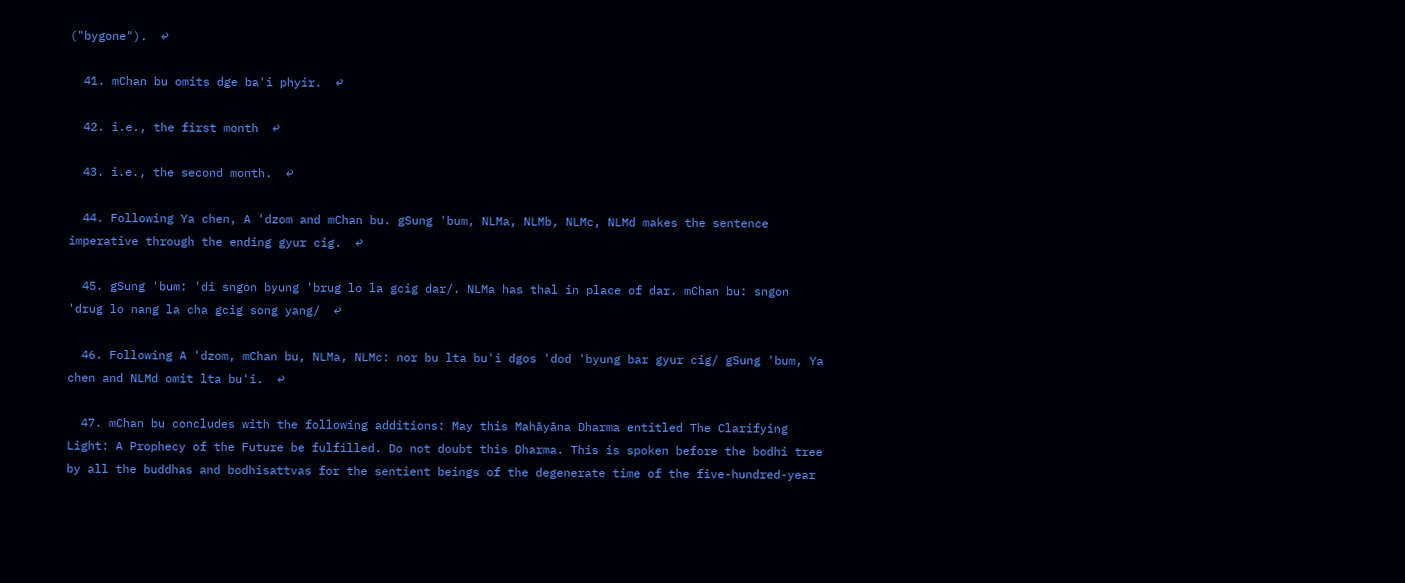("bygone").  ↩

  41. mChan bu omits dge ba'i phyir.  ↩

  42. i.e., the first month  ↩

  43. i.e., the second month.  ↩

  44. Following Ya chen, A 'dzom and mChan bu. gSung 'bum, NLMa, NLMb, NLMc, NLMd makes the sentence imperative through the ending gyur cig.  ↩

  45. gSung 'bum: 'di sngon byung 'brug lo la gcig dar/. NLMa has thal in place of dar. mChan bu: sngon 'drug lo nang la cha gcig song yang/  ↩

  46. Following A 'dzom, mChan bu, NLMa, NLMc: nor bu lta bu'i dgos 'dod 'byung bar gyur cig/ gSung 'bum, Ya chen and NLMd omit lta bu'i.  ↩

  47. mChan bu concludes with the following additions: May this Mahāyāna Dharma entitled The Clarifying Light: A Prophecy of the Future be fulfilled. Do not doubt this Dharma. This is spoken before the bodhi tree by all the buddhas and bodhisattvas for the sentient beings of the degenerate time of the five-hundred-year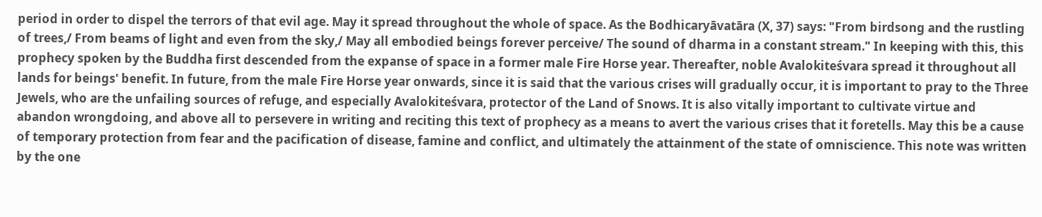period in order to dispel the terrors of that evil age. May it spread throughout the whole of space. As the Bodhicaryāvatāra (X, 37) says: "From birdsong and the rustling of trees,/ From beams of light and even from the sky,/ May all embodied beings forever perceive/ The sound of dharma in a constant stream." In keeping with this, this prophecy spoken by the Buddha first descended from the expanse of space in a former male Fire Horse year. Thereafter, noble Avalokiteśvara spread it throughout all lands for beings' benefit. In future, from the male Fire Horse year onwards, since it is said that the various crises will gradually occur, it is important to pray to the Three Jewels, who are the unfailing sources of refuge, and especially Avalokiteśvara, protector of the Land of Snows. It is also vitally important to cultivate virtue and abandon wrongdoing, and above all to persevere in writing and reciting this text of prophecy as a means to avert the various crises that it foretells. May this be a cause of temporary protection from fear and the pacification of disease, famine and conflict, and ultimately the attainment of the state of omniscience. This note was written by the one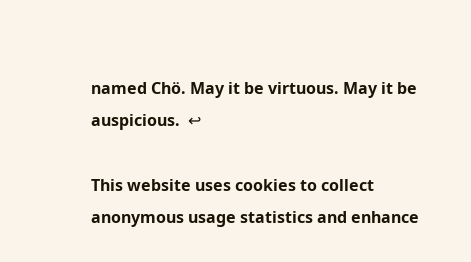named Chö. May it be virtuous. May it be auspicious.  ↩

This website uses cookies to collect anonymous usage statistics and enhance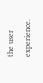the user experience.